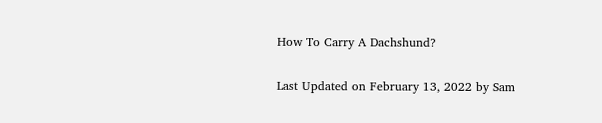How To Carry A Dachshund?

Last Updated on February 13, 2022 by Sam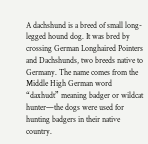A dachshund is a breed of small long-legged hound dog. It was bred by crossing German Longhaired Pointers and Dachshunds, two breeds native to Germany. The name comes from the Middle High German word “daxhudt” meaning badger or wildcat hunter—the dogs were used for hunting badgers in their native country.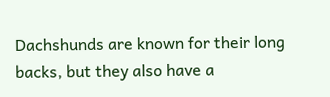Dachshunds are known for their long backs, but they also have a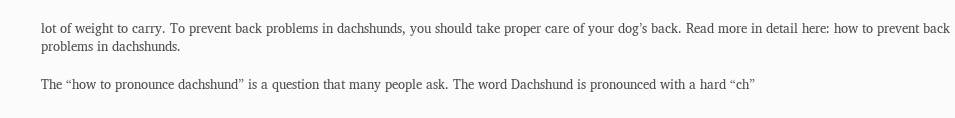lot of weight to carry. To prevent back problems in dachshunds, you should take proper care of your dog’s back. Read more in detail here: how to prevent back problems in dachshunds.

The “how to pronounce dachshund” is a question that many people ask. The word Dachshund is pronounced with a hard “ch”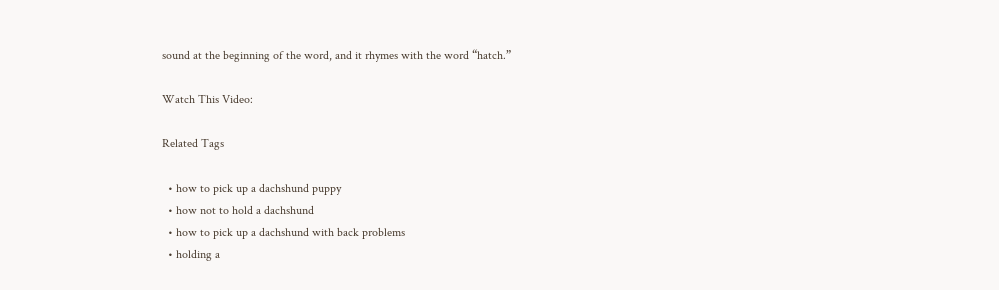sound at the beginning of the word, and it rhymes with the word “hatch.”

Watch This Video:

Related Tags

  • how to pick up a dachshund puppy
  • how not to hold a dachshund
  • how to pick up a dachshund with back problems
  • holding a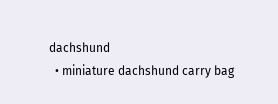dachshund
  • miniature dachshund carry bag